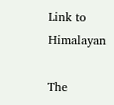Link to Himalayan

The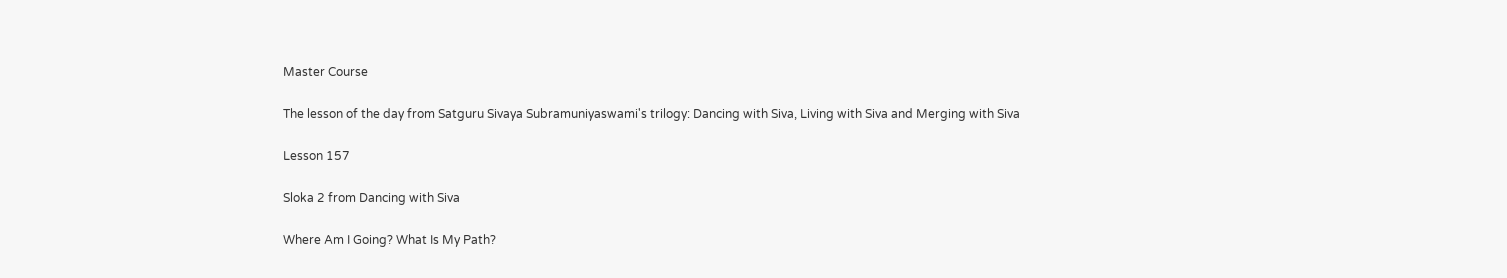Master Course

The lesson of the day from Satguru Sivaya Subramuniyaswami's trilogy: Dancing with Siva, Living with Siva and Merging with Siva

Lesson 157

Sloka 2 from Dancing with Siva

Where Am I Going? What Is My Path?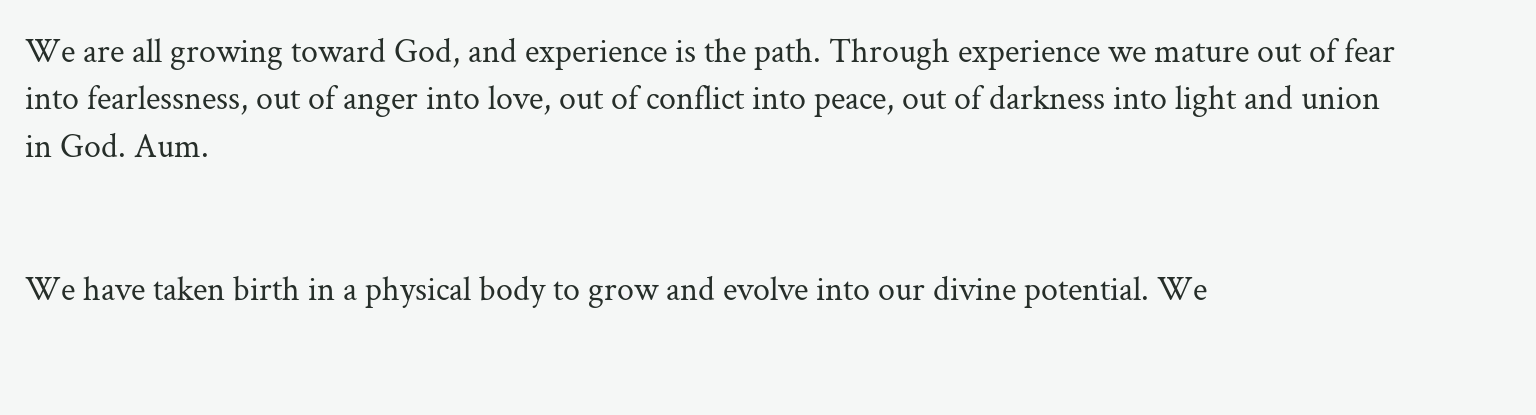We are all growing toward God, and experience is the path. Through experience we mature out of fear into fearlessness, out of anger into love, out of conflict into peace, out of darkness into light and union in God. Aum.


We have taken birth in a physical body to grow and evolve into our divine potential. We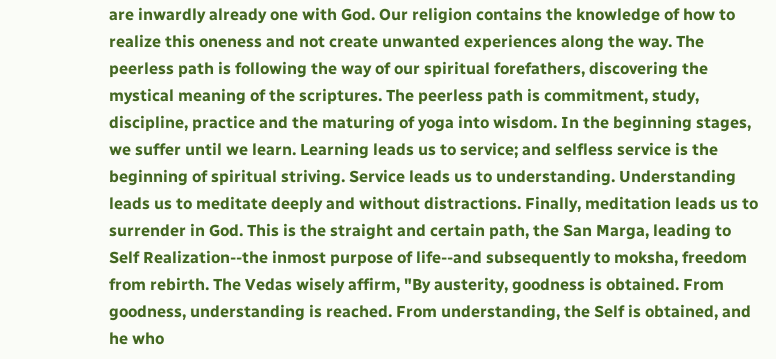are inwardly already one with God. Our religion contains the knowledge of how to realize this oneness and not create unwanted experiences along the way. The peerless path is following the way of our spiritual forefathers, discovering the mystical meaning of the scriptures. The peerless path is commitment, study, discipline, practice and the maturing of yoga into wisdom. In the beginning stages, we suffer until we learn. Learning leads us to service; and selfless service is the beginning of spiritual striving. Service leads us to understanding. Understanding leads us to meditate deeply and without distractions. Finally, meditation leads us to surrender in God. This is the straight and certain path, the San Marga, leading to Self Realization--the inmost purpose of life--and subsequently to moksha, freedom from rebirth. The Vedas wisely affirm, "By austerity, goodness is obtained. From goodness, understanding is reached. From understanding, the Self is obtained, and he who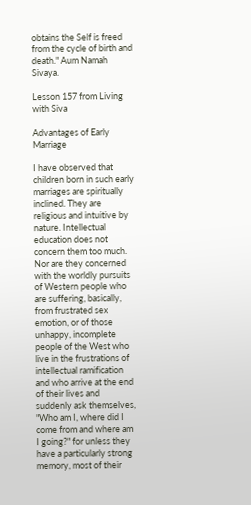obtains the Self is freed from the cycle of birth and death." Aum Namah Sivaya.

Lesson 157 from Living with Siva

Advantages of Early Marriage

I have observed that children born in such early marriages are spiritually inclined. They are religious and intuitive by nature. Intellectual education does not concern them too much. Nor are they concerned with the worldly pursuits of Western people who are suffering, basically, from frustrated sex emotion, or of those unhappy, incomplete people of the West who live in the frustrations of intellectual ramification and who arrive at the end of their lives and suddenly ask themselves, "Who am I, where did I come from and where am I going?" for unless they have a particularly strong memory, most of their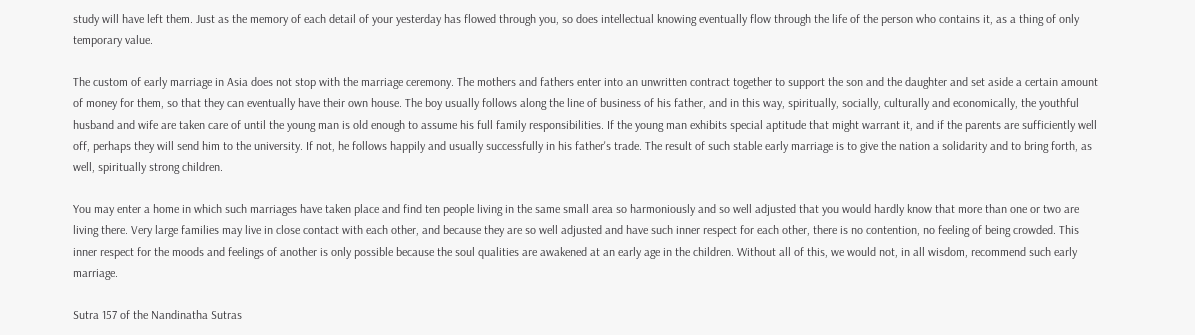study will have left them. Just as the memory of each detail of your yesterday has flowed through you, so does intellectual knowing eventually flow through the life of the person who contains it, as a thing of only temporary value.

The custom of early marriage in Asia does not stop with the marriage ceremony. The mothers and fathers enter into an unwritten contract together to support the son and the daughter and set aside a certain amount of money for them, so that they can eventually have their own house. The boy usually follows along the line of business of his father, and in this way, spiritually, socially, culturally and economically, the youthful husband and wife are taken care of until the young man is old enough to assume his full family responsibilities. If the young man exhibits special aptitude that might warrant it, and if the parents are sufficiently well off, perhaps they will send him to the university. If not, he follows happily and usually successfully in his father's trade. The result of such stable early marriage is to give the nation a solidarity and to bring forth, as well, spiritually strong children.

You may enter a home in which such marriages have taken place and find ten people living in the same small area so harmoniously and so well adjusted that you would hardly know that more than one or two are living there. Very large families may live in close contact with each other, and because they are so well adjusted and have such inner respect for each other, there is no contention, no feeling of being crowded. This inner respect for the moods and feelings of another is only possible because the soul qualities are awakened at an early age in the children. Without all of this, we would not, in all wisdom, recommend such early marriage.

Sutra 157 of the Nandinatha Sutras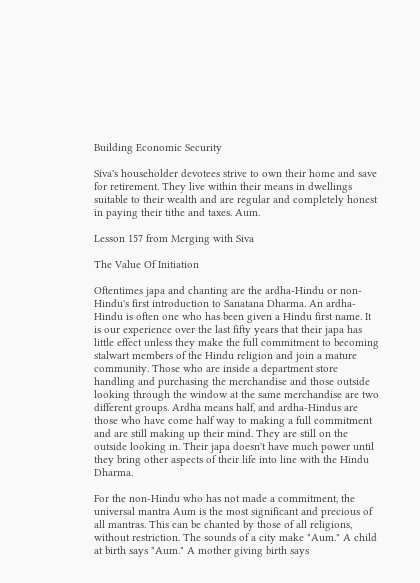Building Economic Security

Siva's householder devotees strive to own their home and save for retirement. They live within their means in dwellings suitable to their wealth and are regular and completely honest in paying their tithe and taxes. Aum.

Lesson 157 from Merging with Siva

The Value Of Initiation

Oftentimes japa and chanting are the ardha-Hindu or non-Hindu's first introduction to Sanatana Dharma. An ardha-Hindu is often one who has been given a Hindu first name. It is our experience over the last fifty years that their japa has little effect unless they make the full commitment to becoming stalwart members of the Hindu religion and join a mature community. Those who are inside a department store handling and purchasing the merchandise and those outside looking through the window at the same merchandise are two different groups. Ardha means half, and ardha-Hindus are those who have come half way to making a full commitment and are still making up their mind. They are still on the outside looking in. Their japa doesn't have much power until they bring other aspects of their life into line with the Hindu Dharma.

For the non-Hindu who has not made a commitment, the universal mantra Aum is the most significant and precious of all mantras. This can be chanted by those of all religions, without restriction. The sounds of a city make "Aum." A child at birth says "Aum." A mother giving birth says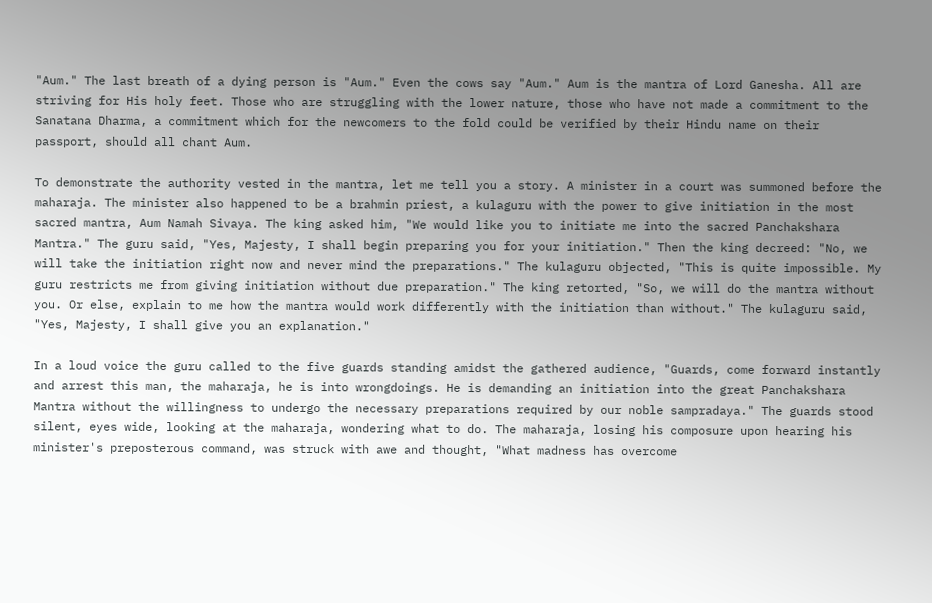"Aum." The last breath of a dying person is "Aum." Even the cows say "Aum." Aum is the mantra of Lord Ganesha. All are striving for His holy feet. Those who are struggling with the lower nature, those who have not made a commitment to the Sanatana Dharma, a commitment which for the newcomers to the fold could be verified by their Hindu name on their passport, should all chant Aum.

To demonstrate the authority vested in the mantra, let me tell you a story. A minister in a court was summoned before the maharaja. The minister also happened to be a brahmin priest, a kulaguru with the power to give initiation in the most sacred mantra, Aum Namah Sivaya. The king asked him, "We would like you to initiate me into the sacred Panchakshara Mantra." The guru said, "Yes, Majesty, I shall begin preparing you for your initiation." Then the king decreed: "No, we will take the initiation right now and never mind the preparations." The kulaguru objected, "This is quite impossible. My guru restricts me from giving initiation without due preparation." The king retorted, "So, we will do the mantra without you. Or else, explain to me how the mantra would work differently with the initiation than without." The kulaguru said, "Yes, Majesty, I shall give you an explanation."

In a loud voice the guru called to the five guards standing amidst the gathered audience, "Guards, come forward instantly and arrest this man, the maharaja, he is into wrongdoings. He is demanding an initiation into the great Panchakshara Mantra without the willingness to undergo the necessary preparations required by our noble sampradaya." The guards stood silent, eyes wide, looking at the maharaja, wondering what to do. The maharaja, losing his composure upon hearing his minister's preposterous command, was struck with awe and thought, "What madness has overcome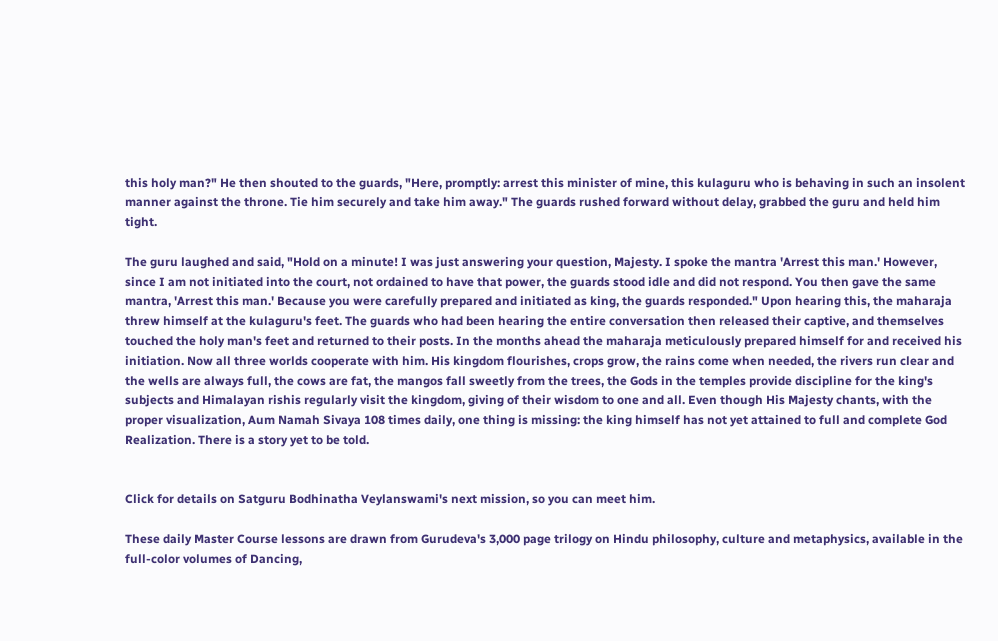this holy man?" He then shouted to the guards, "Here, promptly: arrest this minister of mine, this kulaguru who is behaving in such an insolent manner against the throne. Tie him securely and take him away." The guards rushed forward without delay, grabbed the guru and held him tight.

The guru laughed and said, "Hold on a minute! I was just answering your question, Majesty. I spoke the mantra 'Arrest this man.' However, since I am not initiated into the court, not ordained to have that power, the guards stood idle and did not respond. You then gave the same mantra, 'Arrest this man.' Because you were carefully prepared and initiated as king, the guards responded." Upon hearing this, the maharaja threw himself at the kulaguru's feet. The guards who had been hearing the entire conversation then released their captive, and themselves touched the holy man's feet and returned to their posts. In the months ahead the maharaja meticulously prepared himself for and received his initiation. Now all three worlds cooperate with him. His kingdom flourishes, crops grow, the rains come when needed, the rivers run clear and the wells are always full, the cows are fat, the mangos fall sweetly from the trees, the Gods in the temples provide discipline for the king's subjects and Himalayan rishis regularly visit the kingdom, giving of their wisdom to one and all. Even though His Majesty chants, with the proper visualization, Aum Namah Sivaya 108 times daily, one thing is missing: the king himself has not yet attained to full and complete God Realization. There is a story yet to be told.


Click for details on Satguru Bodhinatha Veylanswami's next mission, so you can meet him.

These daily Master Course lessons are drawn from Gurudeva's 3,000 page trilogy on Hindu philosophy, culture and metaphysics, available in the full-color volumes of Dancing,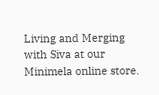Living and Merging with Siva at our Minimela online store.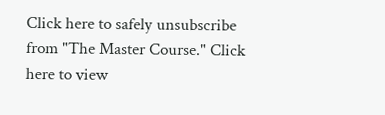Click here to safely unsubscribe from "The Master Course." Click here to view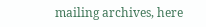mailing archives, here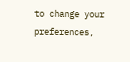to change your preferences,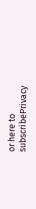or here to subscribePrivacy